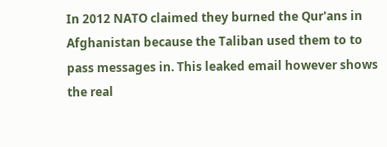In 2012 NATO claimed they burned the Qur'ans in Afghanistan because the Taliban used them to to pass messages in. This leaked email however shows the real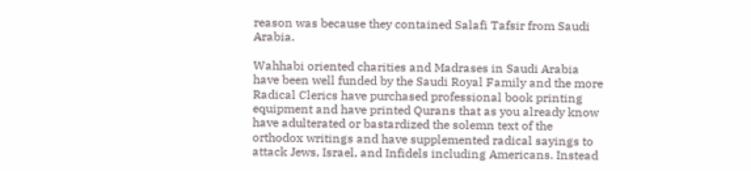reason was because they contained Salafi Tafsir from Saudi Arabia.

Wahhabi oriented charities and Madrases in Saudi Arabia have been well funded by the Saudi Royal Family and the more Radical Clerics have purchased professional book printing equipment and have printed Qurans that as you already know have adulterated or bastardized the solemn text of the orthodox writings and have supplemented radical sayings to attack Jews, Israel, and Infidels including Americans. Instead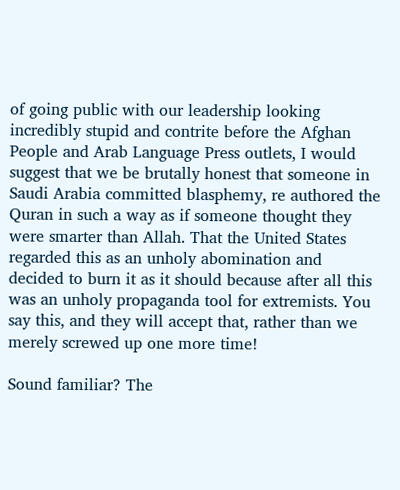of going public with our leadership looking incredibly stupid and contrite before the Afghan People and Arab Language Press outlets, I would suggest that we be brutally honest that someone in Saudi Arabia committed blasphemy, re authored the Quran in such a way as if someone thought they were smarter than Allah. That the United States regarded this as an unholy abomination and decided to burn it as it should because after all this was an unholy propaganda tool for extremists. You say this, and they will accept that, rather than we merely screwed up one more time!

Sound familiar? The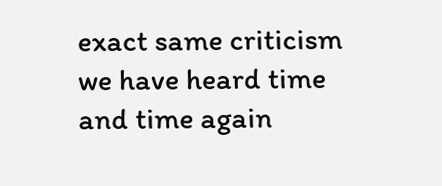exact same criticism we have heard time and time again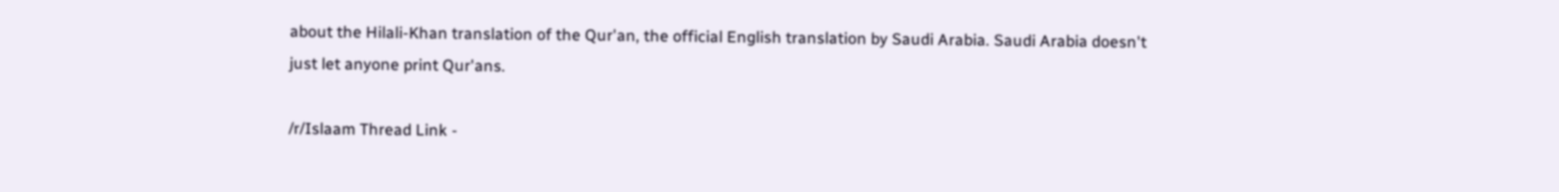about the Hilali-Khan translation of the Qur'an, the official English translation by Saudi Arabia. Saudi Arabia doesn't just let anyone print Qur'ans.

/r/Islaam Thread Link -